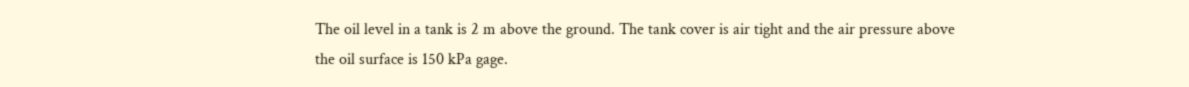The oil level in a tank is 2 m above the ground. The tank cover is air tight and the air pressure above the oil surface is 150 kPa gage.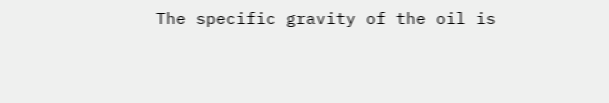The specific gravity of the oil is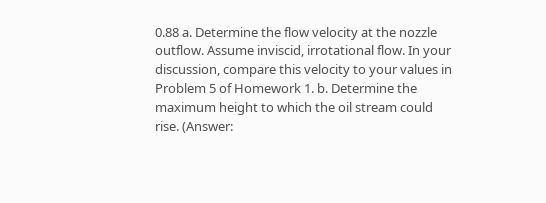0.88 a. Determine the flow velocity at the nozzle outflow. Assume inviscid, irrotational flow. In your discussion, compare this velocity to your values in Problem 5 of Homework 1. b. Determine the maximum height to which the oil stream could rise. (Answer: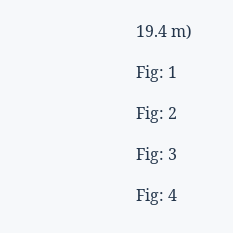19.4 m)

Fig: 1

Fig: 2

Fig: 3

Fig: 4